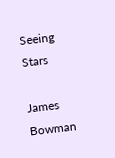Seeing Stars

James Bowman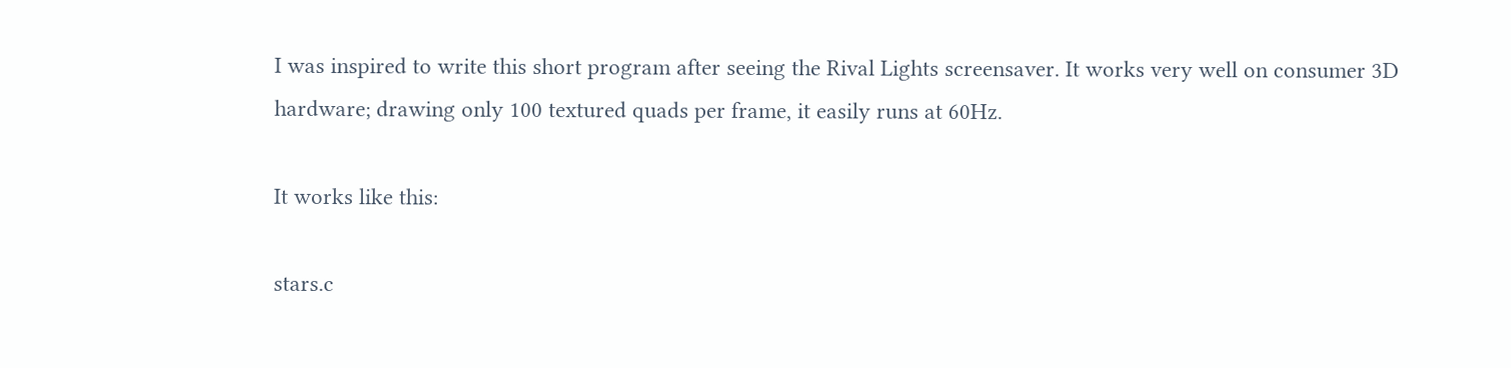I was inspired to write this short program after seeing the Rival Lights screensaver. It works very well on consumer 3D hardware; drawing only 100 textured quads per frame, it easily runs at 60Hz.

It works like this:

stars.c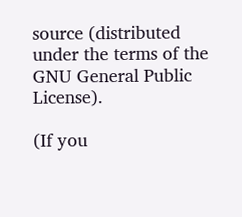source (distributed under the terms of the GNU General Public License).

(If you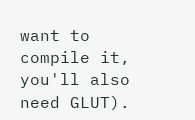want to compile it, you'll also need GLUT).